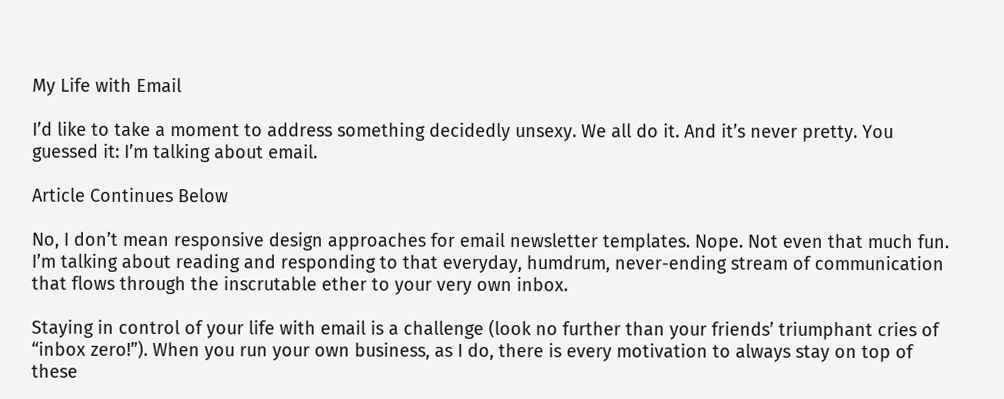My Life with Email

I’d like to take a moment to address something decidedly unsexy. We all do it. And it’s never pretty. You guessed it: I’m talking about email.

Article Continues Below

No, I don’t mean responsive design approaches for email newsletter templates. Nope. Not even that much fun. I’m talking about reading and responding to that everyday, humdrum, never-ending stream of communication that flows through the inscrutable ether to your very own inbox.

Staying in control of your life with email is a challenge (look no further than your friends’ triumphant cries of “inbox zero!”). When you run your own business, as I do, there is every motivation to always stay on top of these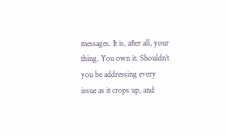messages. It is, after all, your thing. You own it. Shouldn’t you be addressing every issue as it crops up, and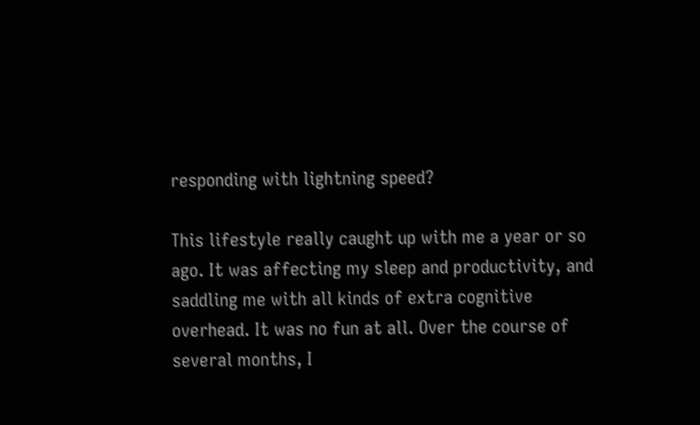responding with lightning speed?

This lifestyle really caught up with me a year or so ago. It was affecting my sleep and productivity, and saddling me with all kinds of extra cognitive overhead. It was no fun at all. Over the course of several months, I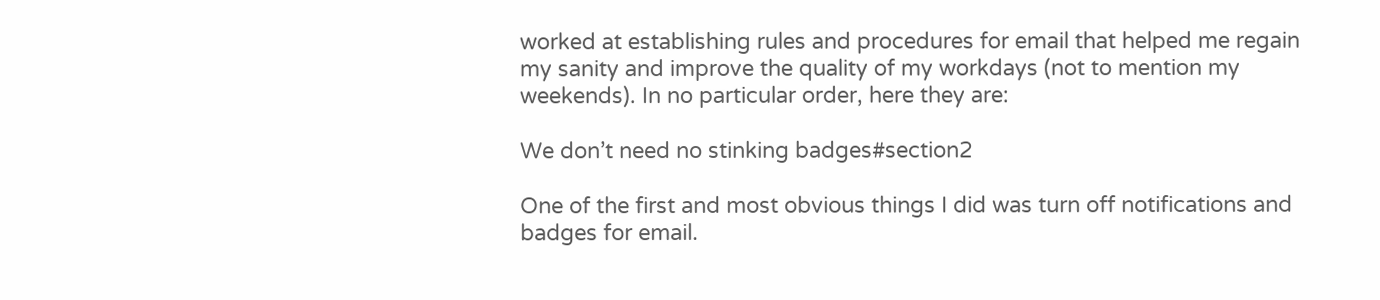worked at establishing rules and procedures for email that helped me regain my sanity and improve the quality of my workdays (not to mention my weekends). In no particular order, here they are:

We don’t need no stinking badges#section2

One of the first and most obvious things I did was turn off notifications and badges for email.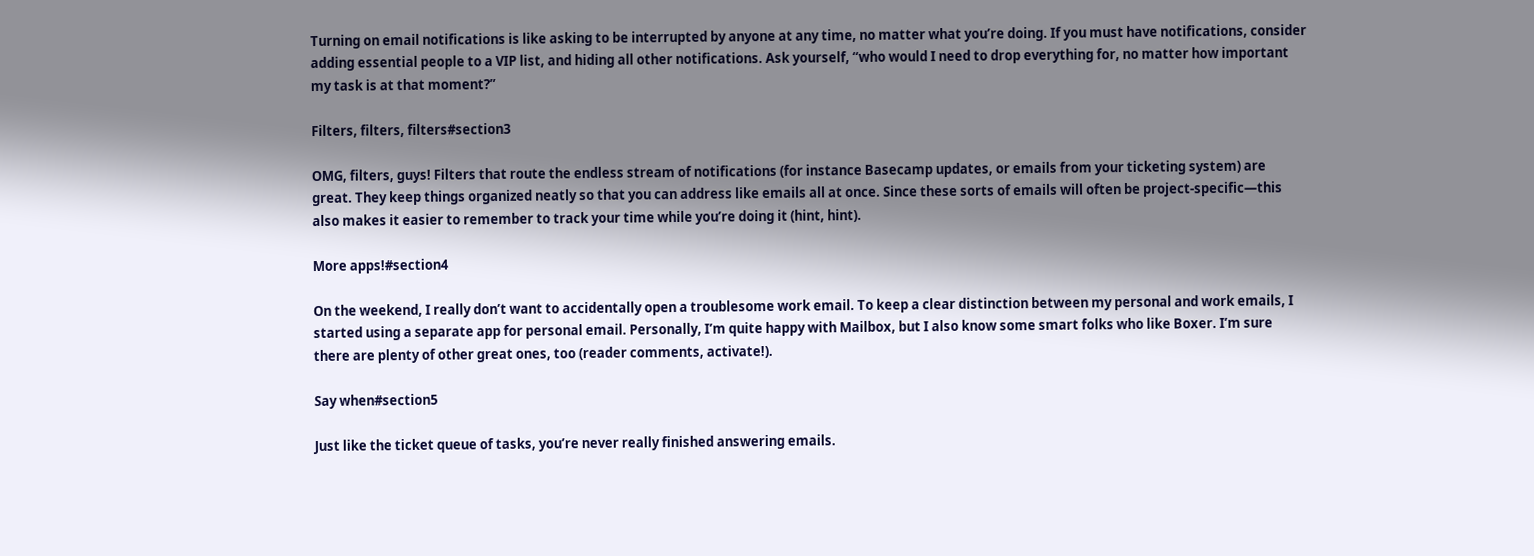Turning on email notifications is like asking to be interrupted by anyone at any time, no matter what you’re doing. If you must have notifications, consider adding essential people to a VIP list, and hiding all other notifications. Ask yourself, “who would I need to drop everything for, no matter how important my task is at that moment?”

Filters, filters, filters#section3

OMG, filters, guys! Filters that route the endless stream of notifications (for instance Basecamp updates, or emails from your ticketing system) are great. They keep things organized neatly so that you can address like emails all at once. Since these sorts of emails will often be project-specific—this also makes it easier to remember to track your time while you’re doing it (hint, hint).

More apps!#section4

On the weekend, I really don’t want to accidentally open a troublesome work email. To keep a clear distinction between my personal and work emails, I started using a separate app for personal email. Personally, I’m quite happy with Mailbox, but I also know some smart folks who like Boxer. I’m sure there are plenty of other great ones, too (reader comments, activate!).

Say when#section5

Just like the ticket queue of tasks, you’re never really finished answering emails.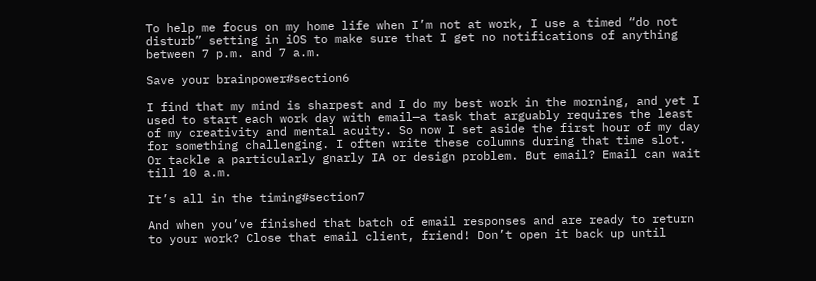To help me focus on my home life when I’m not at work, I use a timed “do not disturb” setting in iOS to make sure that I get no notifications of anything between 7 p.m. and 7 a.m.

Save your brainpower#section6

I find that my mind is sharpest and I do my best work in the morning, and yet I used to start each work day with email—a task that arguably requires the least of my creativity and mental acuity. So now I set aside the first hour of my day for something challenging. I often write these columns during that time slot. Or tackle a particularly gnarly IA or design problem. But email? Email can wait till 10 a.m.

It’s all in the timing#section7

And when you’ve finished that batch of email responses and are ready to return to your work? Close that email client, friend! Don’t open it back up until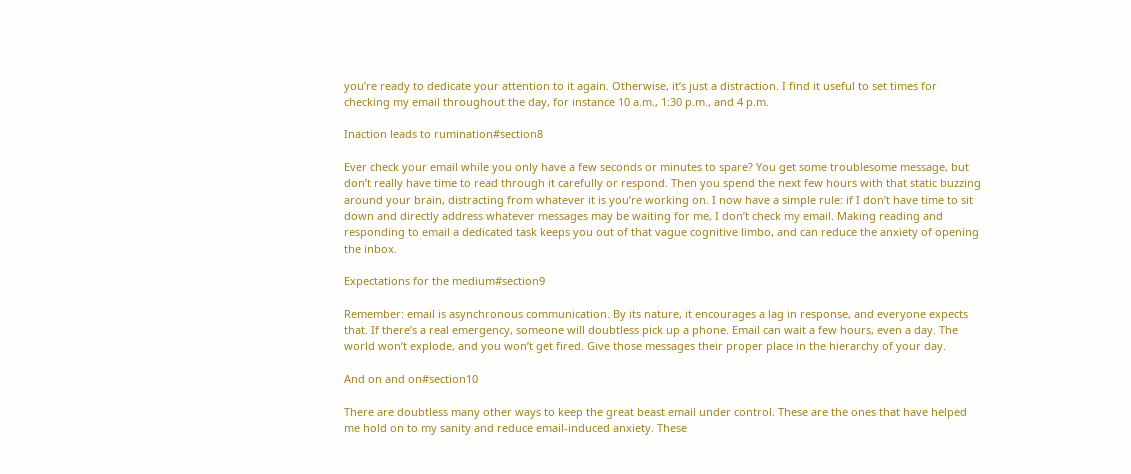you’re ready to dedicate your attention to it again. Otherwise, it’s just a distraction. I find it useful to set times for checking my email throughout the day, for instance 10 a.m., 1:30 p.m., and 4 p.m.

Inaction leads to rumination#section8

Ever check your email while you only have a few seconds or minutes to spare? You get some troublesome message, but don’t really have time to read through it carefully or respond. Then you spend the next few hours with that static buzzing around your brain, distracting from whatever it is you’re working on. I now have a simple rule: if I don’t have time to sit down and directly address whatever messages may be waiting for me, I don’t check my email. Making reading and responding to email a dedicated task keeps you out of that vague cognitive limbo, and can reduce the anxiety of opening the inbox.

Expectations for the medium#section9

Remember: email is asynchronous communication. By its nature, it encourages a lag in response, and everyone expects that. If there’s a real emergency, someone will doubtless pick up a phone. Email can wait a few hours, even a day. The world won’t explode, and you won’t get fired. Give those messages their proper place in the hierarchy of your day.

And on and on#section10

There are doubtless many other ways to keep the great beast email under control. These are the ones that have helped me hold on to my sanity and reduce email-induced anxiety. These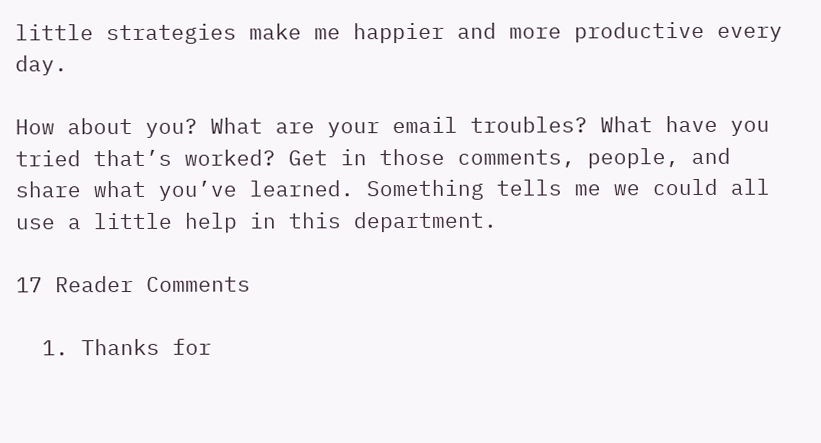little strategies make me happier and more productive every day.

How about you? What are your email troubles? What have you tried that’s worked? Get in those comments, people, and share what you’ve learned. Something tells me we could all use a little help in this department.

17 Reader Comments

  1. Thanks for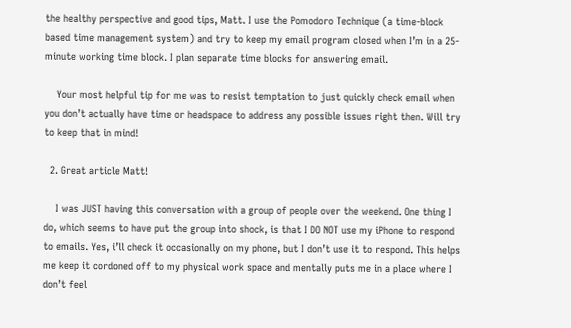the healthy perspective and good tips, Matt. I use the Pomodoro Technique (a time-block based time management system) and try to keep my email program closed when I’m in a 25-minute working time block. I plan separate time blocks for answering email.

    Your most helpful tip for me was to resist temptation to just quickly check email when you don’t actually have time or headspace to address any possible issues right then. Will try to keep that in mind!

  2. Great article Matt!

    I was JUST having this conversation with a group of people over the weekend. One thing I do, which seems to have put the group into shock, is that I DO NOT use my iPhone to respond to emails. Yes, i’ll check it occasionally on my phone, but I don’t use it to respond. This helps me keep it cordoned off to my physical work space and mentally puts me in a place where I don’t feel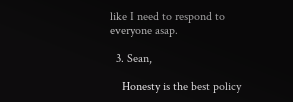like I need to respond to everyone asap.

  3. Sean,

    Honesty is the best policy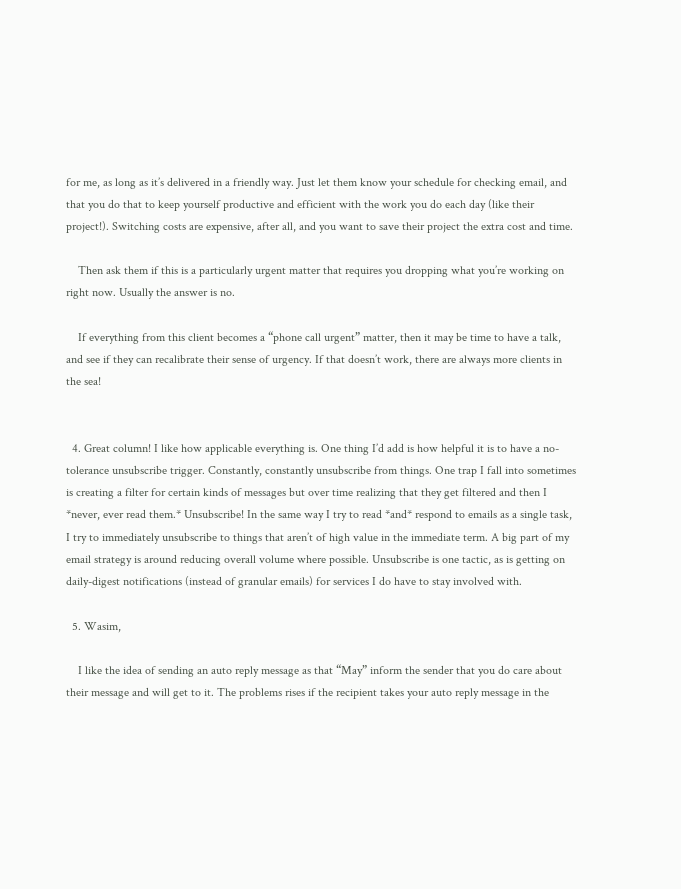for me, as long as it’s delivered in a friendly way. Just let them know your schedule for checking email, and that you do that to keep yourself productive and efficient with the work you do each day (like their project!). Switching costs are expensive, after all, and you want to save their project the extra cost and time.

    Then ask them if this is a particularly urgent matter that requires you dropping what you’re working on right now. Usually the answer is no.

    If everything from this client becomes a “phone call urgent” matter, then it may be time to have a talk, and see if they can recalibrate their sense of urgency. If that doesn’t work, there are always more clients in the sea!


  4. Great column! I like how applicable everything is. One thing I’d add is how helpful it is to have a no-tolerance unsubscribe trigger. Constantly, constantly unsubscribe from things. One trap I fall into sometimes is creating a filter for certain kinds of messages but over time realizing that they get filtered and then I *never, ever read them.* Unsubscribe! In the same way I try to read *and* respond to emails as a single task, I try to immediately unsubscribe to things that aren’t of high value in the immediate term. A big part of my email strategy is around reducing overall volume where possible. Unsubscribe is one tactic, as is getting on daily-digest notifications (instead of granular emails) for services I do have to stay involved with.

  5. Wasim,

    I like the idea of sending an auto reply message as that “May” inform the sender that you do care about their message and will get to it. The problems rises if the recipient takes your auto reply message in the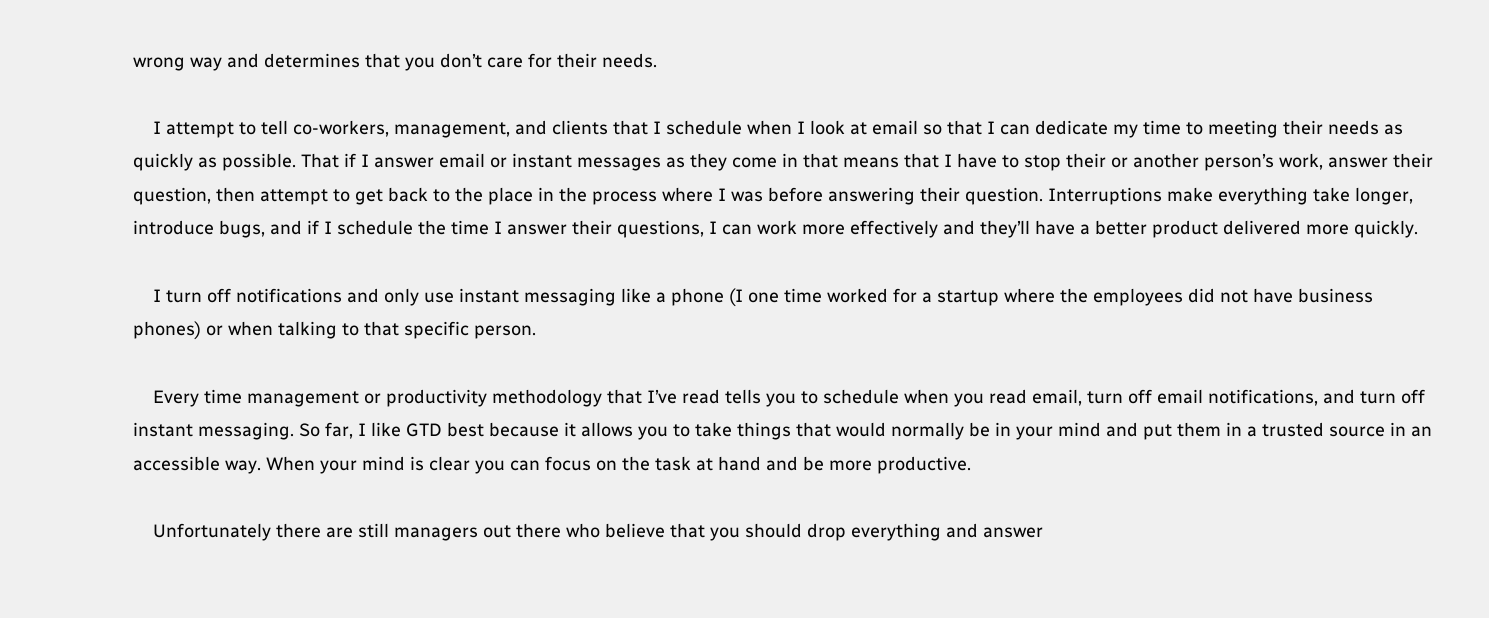wrong way and determines that you don’t care for their needs.

    I attempt to tell co-workers, management, and clients that I schedule when I look at email so that I can dedicate my time to meeting their needs as quickly as possible. That if I answer email or instant messages as they come in that means that I have to stop their or another person’s work, answer their question, then attempt to get back to the place in the process where I was before answering their question. Interruptions make everything take longer, introduce bugs, and if I schedule the time I answer their questions, I can work more effectively and they’ll have a better product delivered more quickly.

    I turn off notifications and only use instant messaging like a phone (I one time worked for a startup where the employees did not have business phones) or when talking to that specific person.

    Every time management or productivity methodology that I’ve read tells you to schedule when you read email, turn off email notifications, and turn off instant messaging. So far, I like GTD best because it allows you to take things that would normally be in your mind and put them in a trusted source in an accessible way. When your mind is clear you can focus on the task at hand and be more productive.

    Unfortunately there are still managers out there who believe that you should drop everything and answer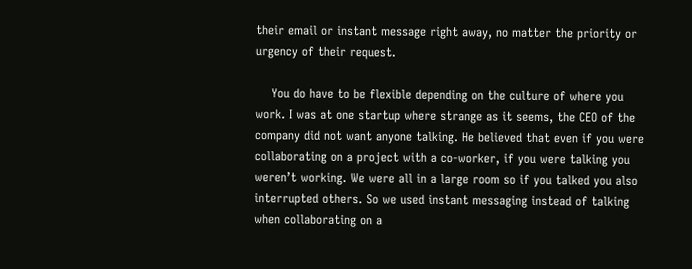their email or instant message right away, no matter the priority or urgency of their request.

    You do have to be flexible depending on the culture of where you work. I was at one startup where strange as it seems, the CEO of the company did not want anyone talking. He believed that even if you were collaborating on a project with a co-worker, if you were talking you weren’t working. We were all in a large room so if you talked you also interrupted others. So we used instant messaging instead of talking when collaborating on a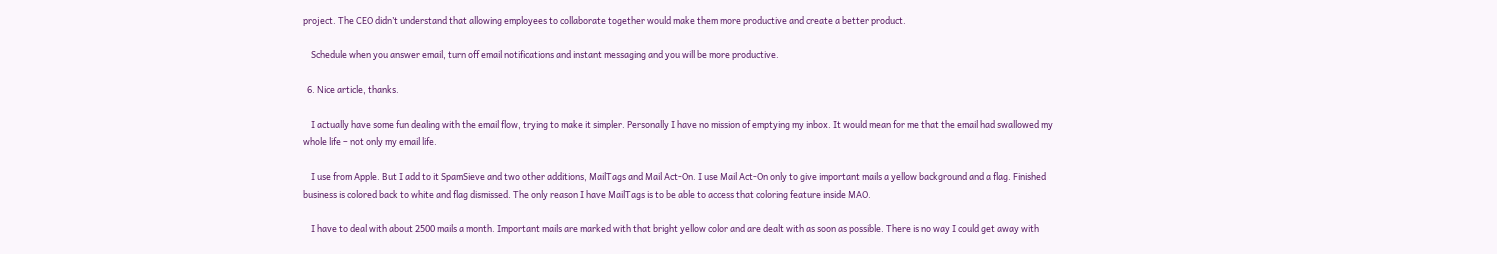project. The CEO didn’t understand that allowing employees to collaborate together would make them more productive and create a better product.

    Schedule when you answer email, turn off email notifications and instant messaging and you will be more productive.

  6. Nice article, thanks.

    I actually have some fun dealing with the email flow, trying to make it simpler. Personally I have no mission of emptying my inbox. It would mean for me that the email had swallowed my whole life – not only my email life.

    I use from Apple. But I add to it SpamSieve and two other additions, MailTags and Mail Act-On. I use Mail Act-On only to give important mails a yellow background and a flag. Finished business is colored back to white and flag dismissed. The only reason I have MailTags is to be able to access that coloring feature inside MAO.

    I have to deal with about 2500 mails a month. Important mails are marked with that bright yellow color and are dealt with as soon as possible. There is no way I could get away with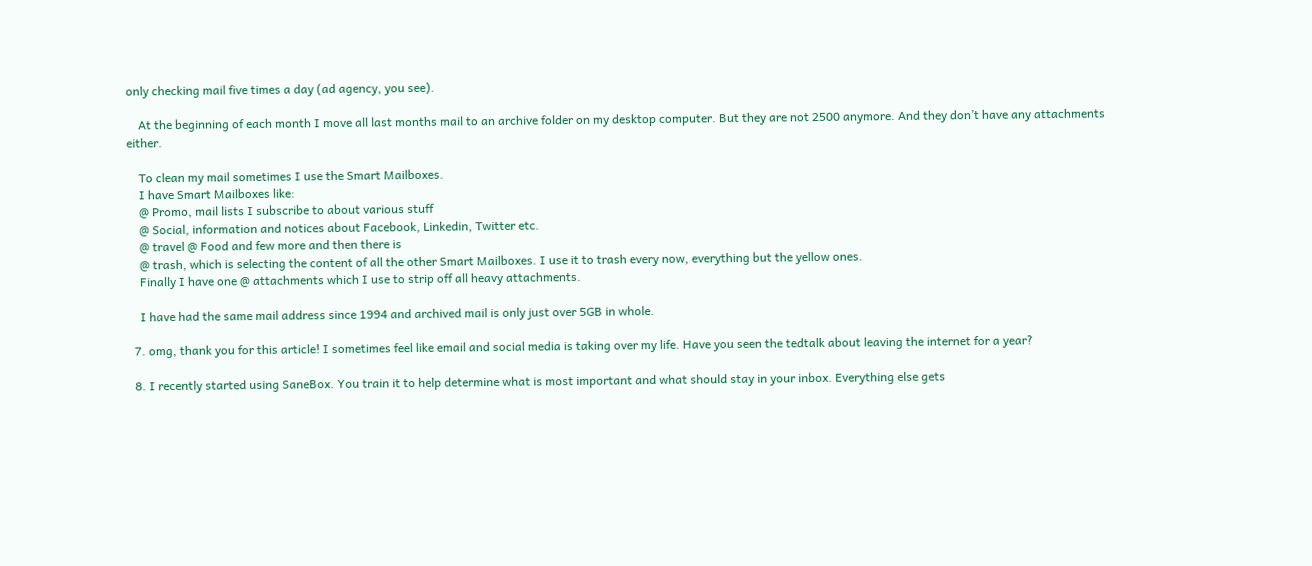only checking mail five times a day (ad agency, you see).

    At the beginning of each month I move all last months mail to an archive folder on my desktop computer. But they are not 2500 anymore. And they don’t have any attachments either.

    To clean my mail sometimes I use the Smart Mailboxes.
    I have Smart Mailboxes like:
    @ Promo, mail lists I subscribe to about various stuff
    @ Social, information and notices about Facebook, Linkedin, Twitter etc.
    @ travel @ Food and few more and then there is
    @ trash, which is selecting the content of all the other Smart Mailboxes. I use it to trash every now, everything but the yellow ones.
    Finally I have one @ attachments which I use to strip off all heavy attachments.

    I have had the same mail address since 1994 and archived mail is only just over 5GB in whole.

  7. omg, thank you for this article! I sometimes feel like email and social media is taking over my life. Have you seen the tedtalk about leaving the internet for a year?

  8. I recently started using SaneBox. You train it to help determine what is most important and what should stay in your inbox. Everything else gets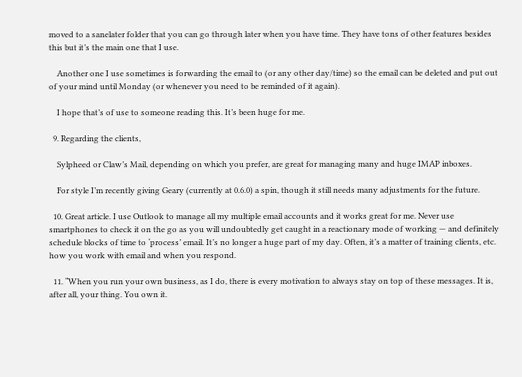moved to a sanelater folder that you can go through later when you have time. They have tons of other features besides this but it’s the main one that I use.

    Another one I use sometimes is forwarding the email to (or any other day/time) so the email can be deleted and put out of your mind until Monday (or whenever you need to be reminded of it again).

    I hope that’s of use to someone reading this. It’s been huge for me.

  9. Regarding the clients,

    Sylpheed or Claw’s Mail, depending on which you prefer, are great for managing many and huge IMAP inboxes.

    For style I’m recently giving Geary (currently at 0.6.0) a spin, though it still needs many adjustments for the future.

  10. Great article. I use Outlook to manage all my multiple email accounts and it works great for me. Never use smartphones to check it on the go as you will undoubtedly get caught in a reactionary mode of working — and definitely schedule blocks of time to ‘process’ email. It’s no longer a huge part of my day. Often, it’s a matter of training clients, etc. how you work with email and when you respond.

  11. “When you run your own business, as I do, there is every motivation to always stay on top of these messages. It is, after all, your thing. You own it.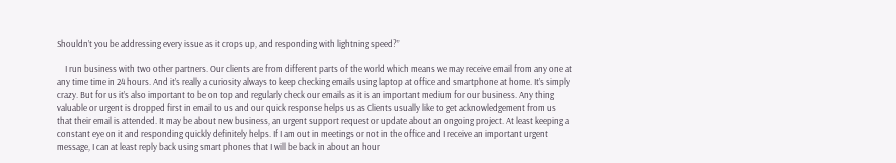Shouldn’t you be addressing every issue as it crops up, and responding with lightning speed?”

    I run business with two other partners. Our clients are from different parts of the world which means we may receive email from any one at any time time in 24 hours. And it’s really a curiosity always to keep checking emails using laptop at office and smartphone at home. It’s simply crazy. But for us it’s also important to be on top and regularly check our emails as it is an important medium for our business. Any thing valuable or urgent is dropped first in email to us and our quick response helps us as Clients usually like to get acknowledgement from us that their email is attended. It may be about new business, an urgent support request or update about an ongoing project. At least keeping a constant eye on it and responding quickly definitely helps. If I am out in meetings or not in the office and I receive an important urgent message, I can at least reply back using smart phones that I will be back in about an hour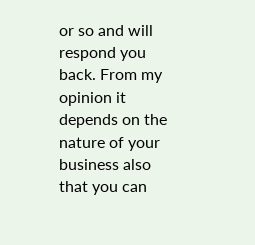or so and will respond you back. From my opinion it depends on the nature of your business also that you can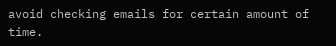avoid checking emails for certain amount of time.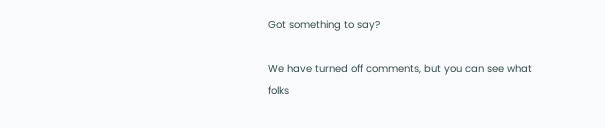Got something to say?

We have turned off comments, but you can see what folks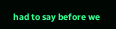had to say before we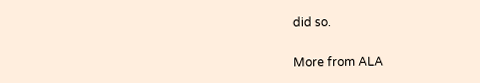did so.

More from ALA